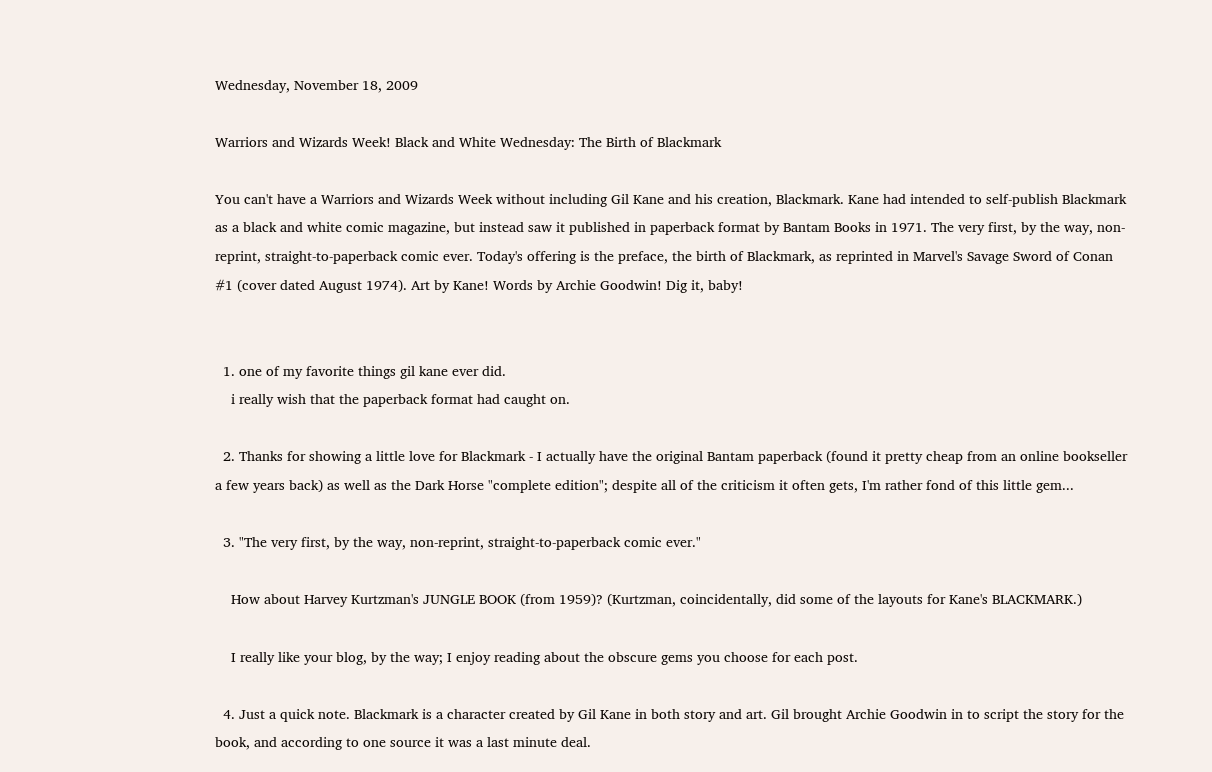Wednesday, November 18, 2009

Warriors and Wizards Week! Black and White Wednesday: The Birth of Blackmark

You can't have a Warriors and Wizards Week without including Gil Kane and his creation, Blackmark. Kane had intended to self-publish Blackmark as a black and white comic magazine, but instead saw it published in paperback format by Bantam Books in 1971. The very first, by the way, non-reprint, straight-to-paperback comic ever. Today's offering is the preface, the birth of Blackmark, as reprinted in Marvel's Savage Sword of Conan #1 (cover dated August 1974). Art by Kane! Words by Archie Goodwin! Dig it, baby!


  1. one of my favorite things gil kane ever did.
    i really wish that the paperback format had caught on.

  2. Thanks for showing a little love for Blackmark - I actually have the original Bantam paperback (found it pretty cheap from an online bookseller a few years back) as well as the Dark Horse "complete edition"; despite all of the criticism it often gets, I'm rather fond of this little gem...

  3. "The very first, by the way, non-reprint, straight-to-paperback comic ever."

    How about Harvey Kurtzman's JUNGLE BOOK (from 1959)? (Kurtzman, coincidentally, did some of the layouts for Kane's BLACKMARK.)

    I really like your blog, by the way; I enjoy reading about the obscure gems you choose for each post.

  4. Just a quick note. Blackmark is a character created by Gil Kane in both story and art. Gil brought Archie Goodwin in to script the story for the book, and according to one source it was a last minute deal.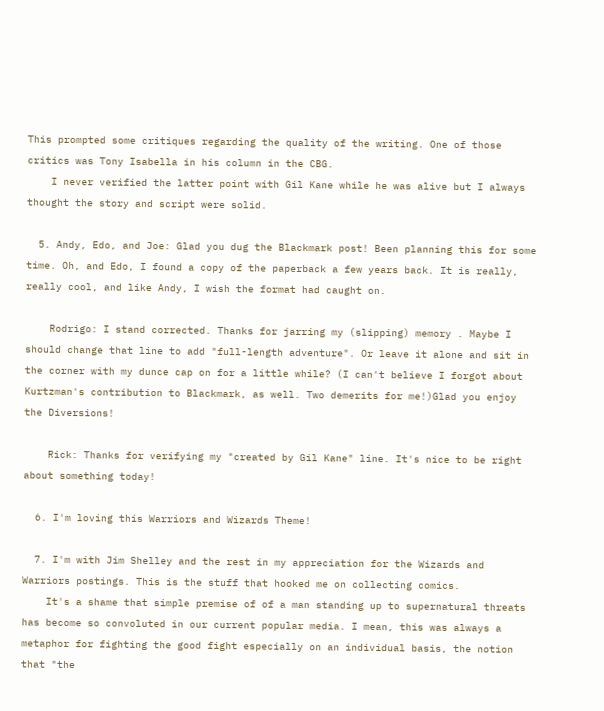This prompted some critiques regarding the quality of the writing. One of those critics was Tony Isabella in his column in the CBG.
    I never verified the latter point with Gil Kane while he was alive but I always thought the story and script were solid.

  5. Andy, Edo, and Joe: Glad you dug the Blackmark post! Been planning this for some time. Oh, and Edo, I found a copy of the paperback a few years back. It is really, really cool, and like Andy, I wish the format had caught on.

    Rodrigo: I stand corrected. Thanks for jarring my (slipping) memory . Maybe I should change that line to add "full-length adventure". Or leave it alone and sit in the corner with my dunce cap on for a little while? (I can't believe I forgot about Kurtzman's contribution to Blackmark, as well. Two demerits for me!)Glad you enjoy the Diversions!

    Rick: Thanks for verifying my "created by Gil Kane" line. It's nice to be right about something today!

  6. I'm loving this Warriors and Wizards Theme!

  7. I'm with Jim Shelley and the rest in my appreciation for the Wizards and Warriors postings. This is the stuff that hooked me on collecting comics.
    It's a shame that simple premise of of a man standing up to supernatural threats has become so convoluted in our current popular media. I mean, this was always a metaphor for fighting the good fight especially on an individual basis, the notion that "the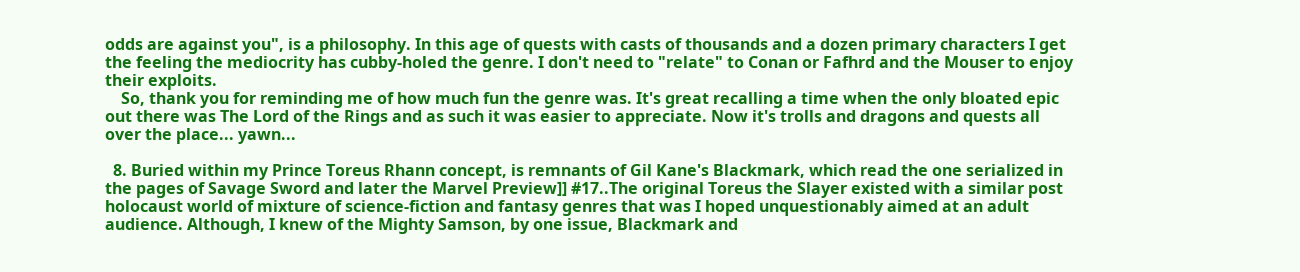odds are against you", is a philosophy. In this age of quests with casts of thousands and a dozen primary characters I get the feeling the mediocrity has cubby-holed the genre. I don't need to "relate" to Conan or Fafhrd and the Mouser to enjoy their exploits.
    So, thank you for reminding me of how much fun the genre was. It's great recalling a time when the only bloated epic out there was The Lord of the Rings and as such it was easier to appreciate. Now it's trolls and dragons and quests all over the place... yawn...

  8. Buried within my Prince Toreus Rhann concept, is remnants of Gil Kane's Blackmark, which read the one serialized in the pages of Savage Sword and later the Marvel Preview]] #17..The original Toreus the Slayer existed with a similar post holocaust world of mixture of science-fiction and fantasy genres that was I hoped unquestionably aimed at an adult audience. Although, I knew of the Mighty Samson, by one issue, Blackmark and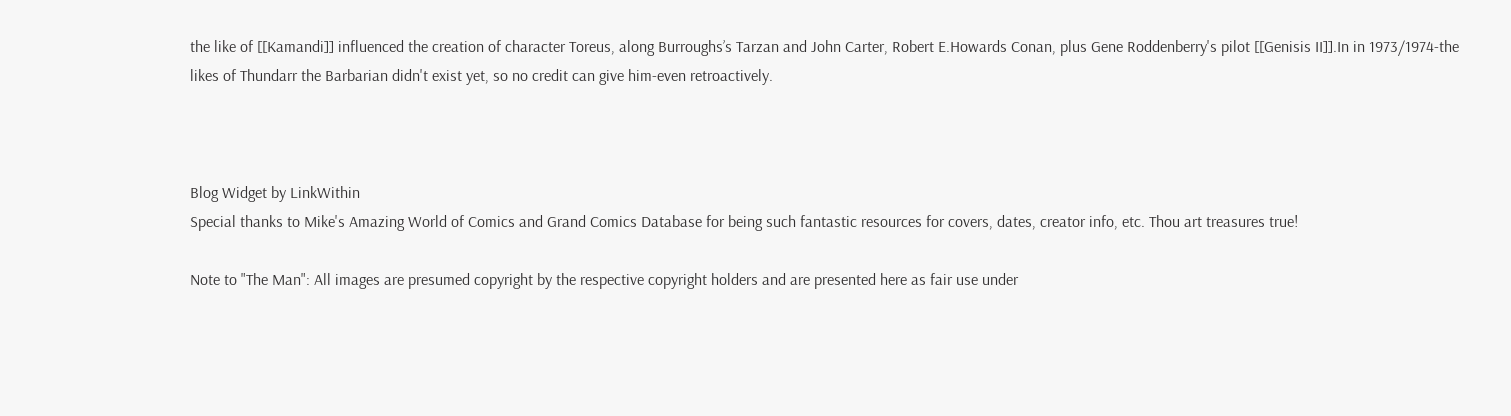the like of [[Kamandi]] influenced the creation of character Toreus, along Burroughs’s Tarzan and John Carter, Robert E.Howards Conan, plus Gene Roddenberry's pilot [[Genisis II]].In in 1973/1974-the likes of Thundarr the Barbarian didn't exist yet, so no credit can give him-even retroactively.



Blog Widget by LinkWithin
Special thanks to Mike's Amazing World of Comics and Grand Comics Database for being such fantastic resources for covers, dates, creator info, etc. Thou art treasures true!

Note to "The Man": All images are presumed copyright by the respective copyright holders and are presented here as fair use under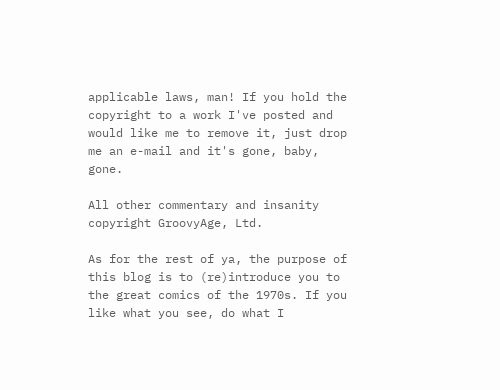applicable laws, man! If you hold the copyright to a work I've posted and would like me to remove it, just drop me an e-mail and it's gone, baby, gone.

All other commentary and insanity copyright GroovyAge, Ltd.

As for the rest of ya, the purpose of this blog is to (re)introduce you to the great comics of the 1970s. If you like what you see, do what I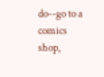do--go to a comics shop,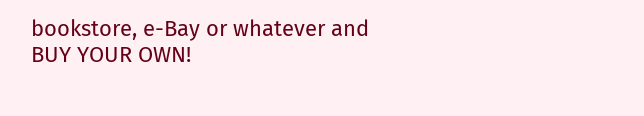bookstore, e-Bay or whatever and BUY YOUR OWN!